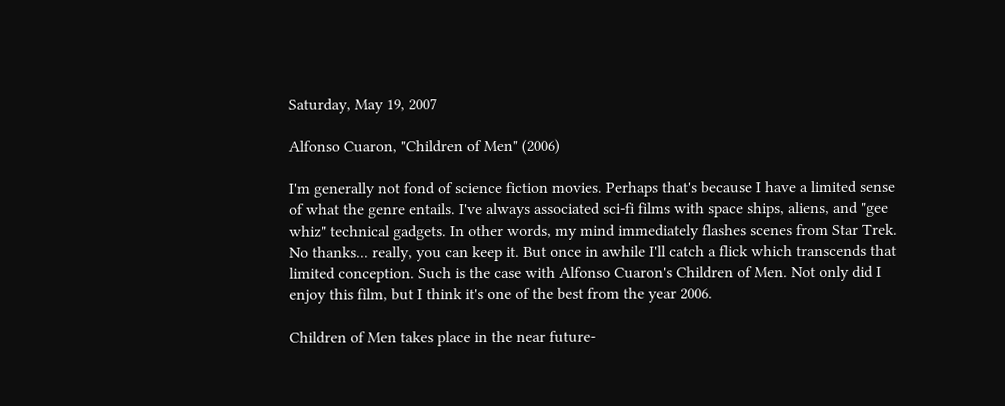Saturday, May 19, 2007

Alfonso Cuaron, "Children of Men" (2006)

I'm generally not fond of science fiction movies. Perhaps that's because I have a limited sense of what the genre entails. I've always associated sci-fi films with space ships, aliens, and "gee whiz" technical gadgets. In other words, my mind immediately flashes scenes from Star Trek. No thanks... really, you can keep it. But once in awhile I'll catch a flick which transcends that limited conception. Such is the case with Alfonso Cuaron's Children of Men. Not only did I enjoy this film, but I think it's one of the best from the year 2006.

Children of Men takes place in the near future-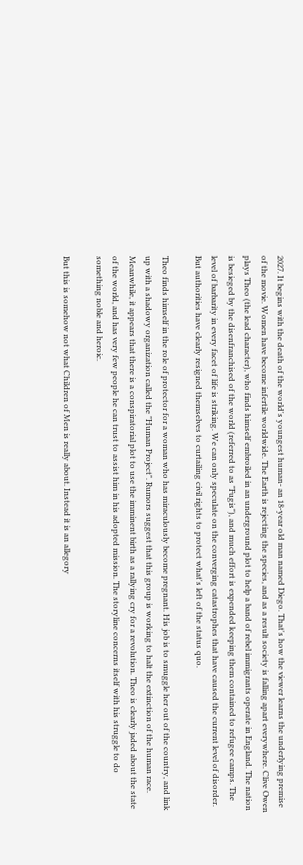2027. It begins with the death of the world's youngest human- an 18-year old man named Diego. That's how the viewer learns the underlying premise of the movie. Women have become infertile worldwide. The Earth is rejecting the species, and as a result society is falling apart everywhere. Clive Owen plays Theo (the lead character), who finds himself embroiled in an underground plot to help a band of rebel immigrants operate in England. The nation is besieged by the disenfranchised of the world (referred to as "Fugis"), and much effort is expended keeping them contained to refugee camps. The level of barbarity in every facet of life is striking. We can only speculate on the converging catastrophes that have caused the current level of disorder. But authorities have clearly resigned themselves to curtailing civil rights to protect what's left of the status quo.

Theo finds himself in the role of protector for a woman who has miraculously become pregnant. His job is to smuggle her out of the country, and link up with a shadowy organization called the "Human Project". Rumors suggest that this group is working to halt the extinction of the human race. Meanwhile, it appears that there is a conspiratorial plot to use the imminent birth as a rallying cry for a revolution. Theo is clearly jaded about the state of the world, and has very few people he can trust to assist him in his adopted mission. The storyline concerns itself with his struggle to do something noble and heroic.

But this is somehow not what Children of Men is really about. Instead it is an allegory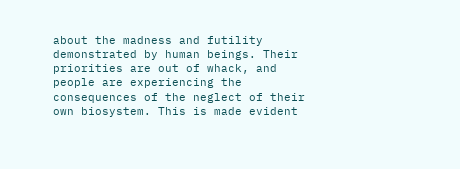about the madness and futility demonstrated by human beings. Their priorities are out of whack, and people are experiencing the consequences of the neglect of their own biosystem. This is made evident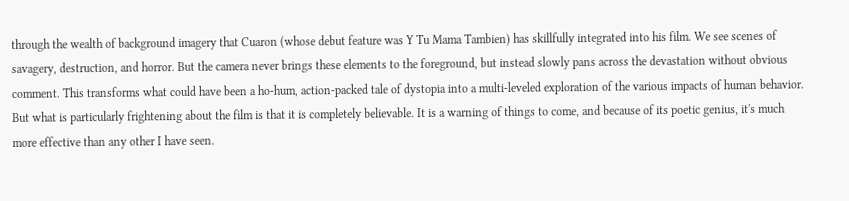through the wealth of background imagery that Cuaron (whose debut feature was Y Tu Mama Tambien) has skillfully integrated into his film. We see scenes of savagery, destruction, and horror. But the camera never brings these elements to the foreground, but instead slowly pans across the devastation without obvious comment. This transforms what could have been a ho-hum, action-packed tale of dystopia into a multi-leveled exploration of the various impacts of human behavior. But what is particularly frightening about the film is that it is completely believable. It is a warning of things to come, and because of its poetic genius, it's much more effective than any other I have seen.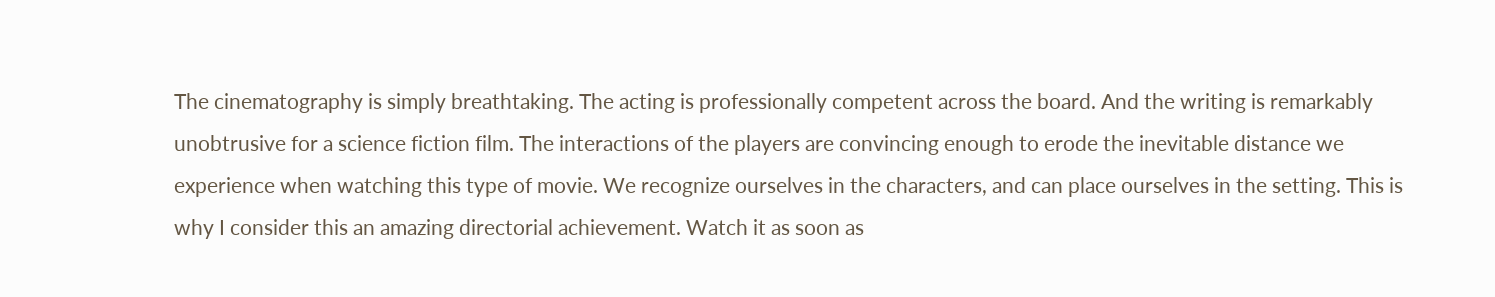The cinematography is simply breathtaking. The acting is professionally competent across the board. And the writing is remarkably unobtrusive for a science fiction film. The interactions of the players are convincing enough to erode the inevitable distance we experience when watching this type of movie. We recognize ourselves in the characters, and can place ourselves in the setting. This is why I consider this an amazing directorial achievement. Watch it as soon as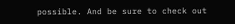possible. And be sure to check out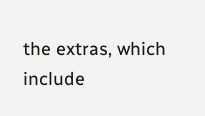the extras, which include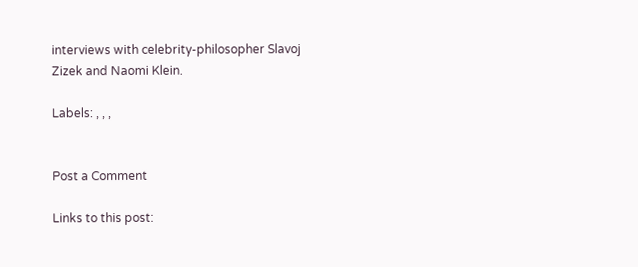interviews with celebrity-philosopher Slavoj Zizek and Naomi Klein.

Labels: , , ,


Post a Comment

Links to this post: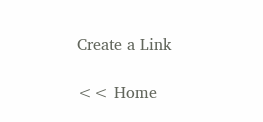Create a Link

<< Home